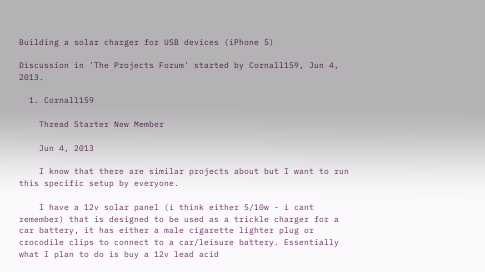Building a solar charger for USB devices (iPhone 5)

Discussion in 'The Projects Forum' started by Cornall159, Jun 4, 2013.

  1. Cornall159

    Thread Starter New Member

    Jun 4, 2013

    I know that there are similar projects about but I want to run this specific setup by everyone.

    I have a 12v solar panel (i think either 5/10w - i cant remember) that is designed to be used as a trickle charger for a car battery, it has either a male cigarette lighter plug or crocodile clips to connect to a car/leisure battery. Essentially what I plan to do is buy a 12v lead acid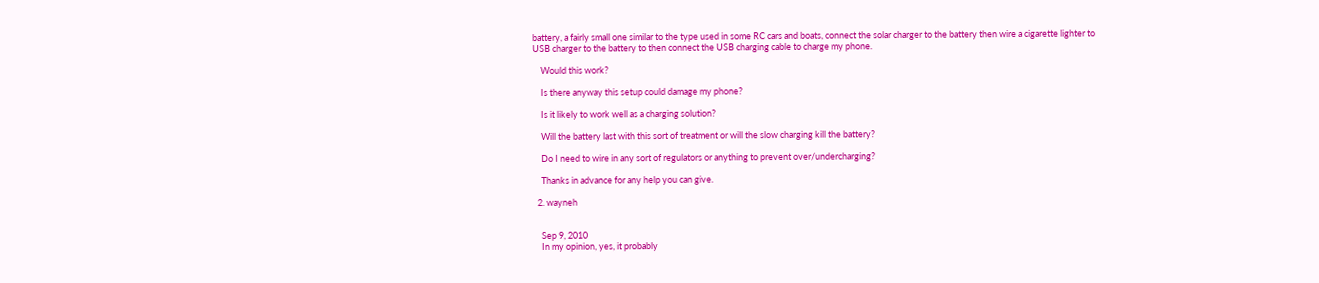battery, a fairly small one similar to the type used in some RC cars and boats, connect the solar charger to the battery then wire a cigarette lighter to USB charger to the battery to then connect the USB charging cable to charge my phone.

    Would this work?

    Is there anyway this setup could damage my phone?

    Is it likely to work well as a charging solution?

    Will the battery last with this sort of treatment or will the slow charging kill the battery?

    Do I need to wire in any sort of regulators or anything to prevent over/undercharging?

    Thanks in advance for any help you can give.

  2. wayneh


    Sep 9, 2010
    In my opinion, yes, it probably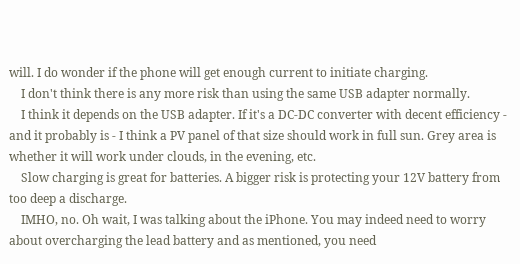will. I do wonder if the phone will get enough current to initiate charging.
    I don't think there is any more risk than using the same USB adapter normally.
    I think it depends on the USB adapter. If it's a DC-DC converter with decent efficiency - and it probably is - I think a PV panel of that size should work in full sun. Grey area is whether it will work under clouds, in the evening, etc.
    Slow charging is great for batteries. A bigger risk is protecting your 12V battery from too deep a discharge.
    IMHO, no. Oh wait, I was talking about the iPhone. You may indeed need to worry about overcharging the lead battery and as mentioned, you need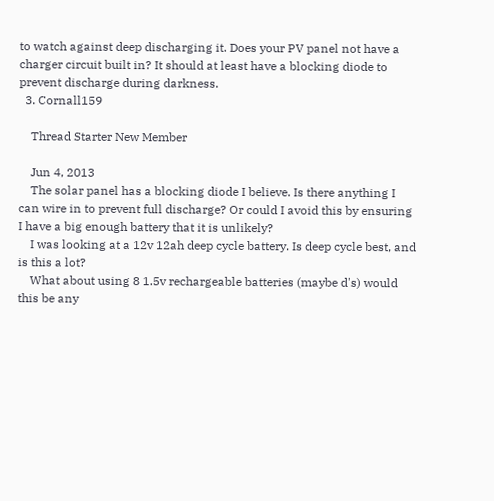to watch against deep discharging it. Does your PV panel not have a charger circuit built in? It should at least have a blocking diode to prevent discharge during darkness.
  3. Cornall159

    Thread Starter New Member

    Jun 4, 2013
    The solar panel has a blocking diode I believe. Is there anything I can wire in to prevent full discharge? Or could I avoid this by ensuring I have a big enough battery that it is unlikely?
    I was looking at a 12v 12ah deep cycle battery. Is deep cycle best, and is this a lot?
    What about using 8 1.5v rechargeable batteries (maybe d's) would this be any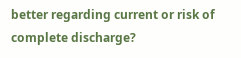better regarding current or risk of complete discharge?